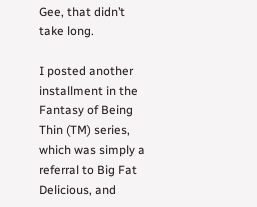Gee, that didn’t take long.

I posted another installment in the Fantasy of Being Thin (TM) series, which was simply a referral to Big Fat Delicious, and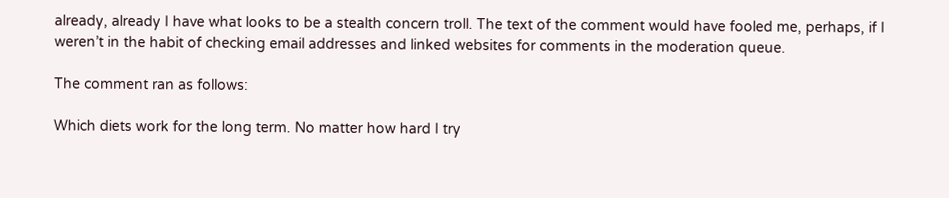already, already I have what looks to be a stealth concern troll. The text of the comment would have fooled me, perhaps, if I weren’t in the habit of checking email addresses and linked websites for comments in the moderation queue.

The comment ran as follows:

Which diets work for the long term. No matter how hard I try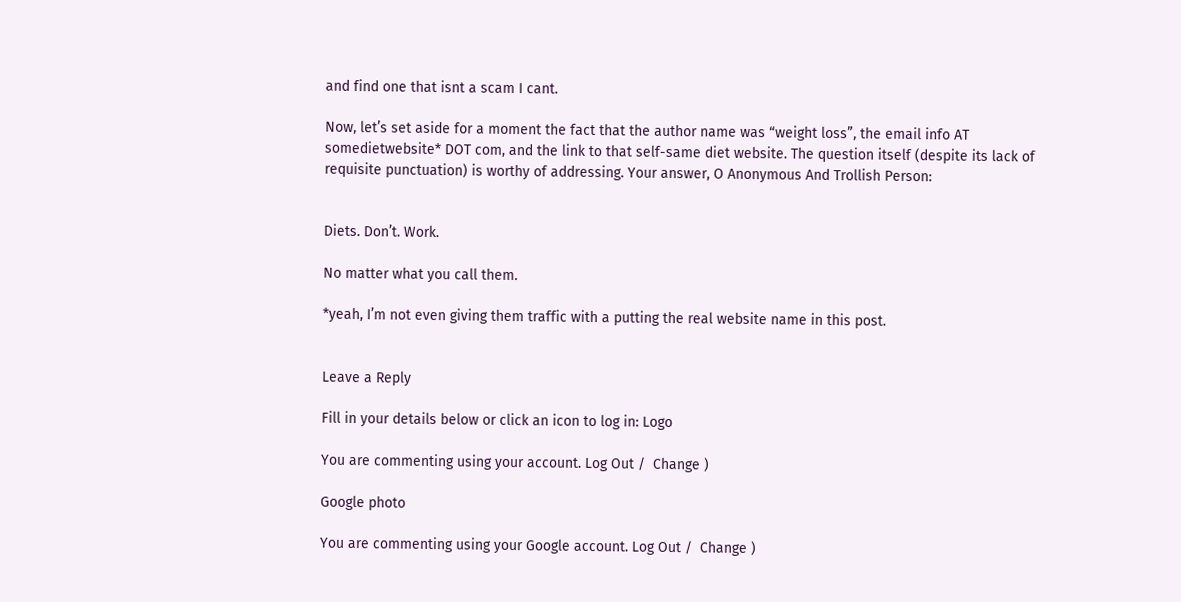and find one that isnt a scam I cant.

Now, let’s set aside for a moment the fact that the author name was “weight loss”, the email info AT somedietwebsite* DOT com, and the link to that self-same diet website. The question itself (despite its lack of requisite punctuation) is worthy of addressing. Your answer, O Anonymous And Trollish Person:


Diets. Don’t. Work.

No matter what you call them.

*yeah, I’m not even giving them traffic with a putting the real website name in this post.


Leave a Reply

Fill in your details below or click an icon to log in: Logo

You are commenting using your account. Log Out /  Change )

Google photo

You are commenting using your Google account. Log Out /  Change )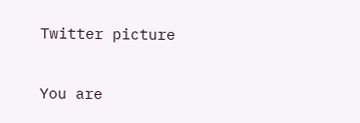Twitter picture

You are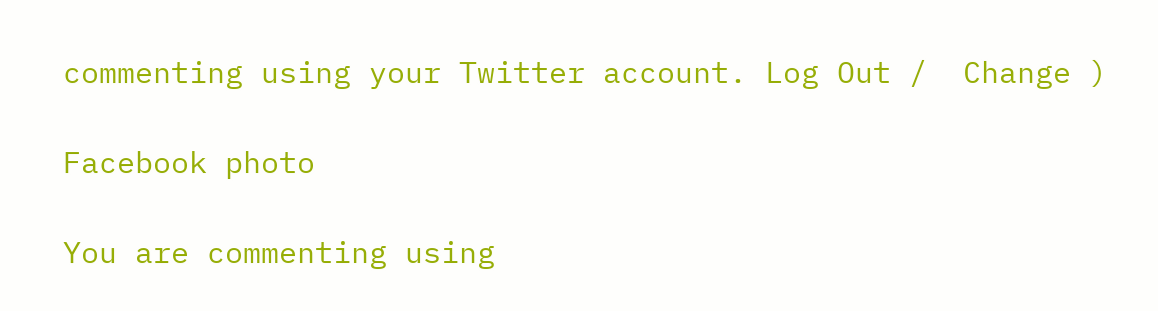commenting using your Twitter account. Log Out /  Change )

Facebook photo

You are commenting using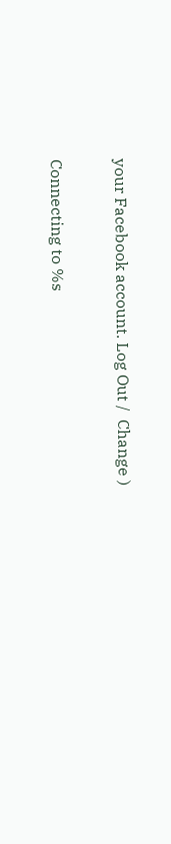your Facebook account. Log Out /  Change )

Connecting to %s